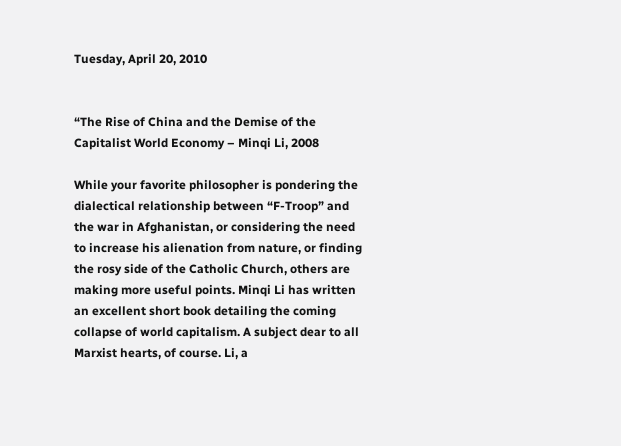Tuesday, April 20, 2010


“The Rise of China and the Demise of the Capitalist World Economy – Minqi Li, 2008

While your favorite philosopher is pondering the dialectical relationship between “F-Troop” and the war in Afghanistan, or considering the need to increase his alienation from nature, or finding the rosy side of the Catholic Church, others are making more useful points. Minqi Li has written an excellent short book detailing the coming collapse of world capitalism. A subject dear to all Marxist hearts, of course. Li, a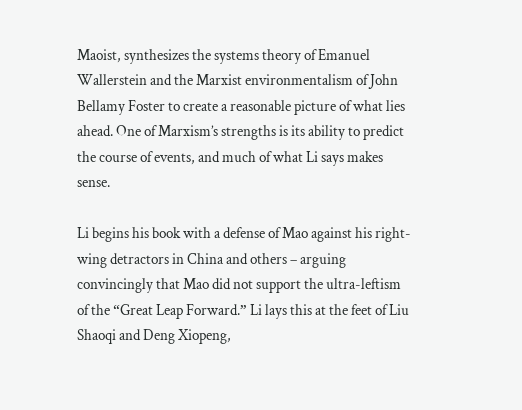Maoist, synthesizes the systems theory of Emanuel Wallerstein and the Marxist environmentalism of John Bellamy Foster to create a reasonable picture of what lies ahead. One of Marxism’s strengths is its ability to predict the course of events, and much of what Li says makes sense.

Li begins his book with a defense of Mao against his right-wing detractors in China and others – arguing convincingly that Mao did not support the ultra-leftism of the “Great Leap Forward.” Li lays this at the feet of Liu Shaoqi and Deng Xiopeng,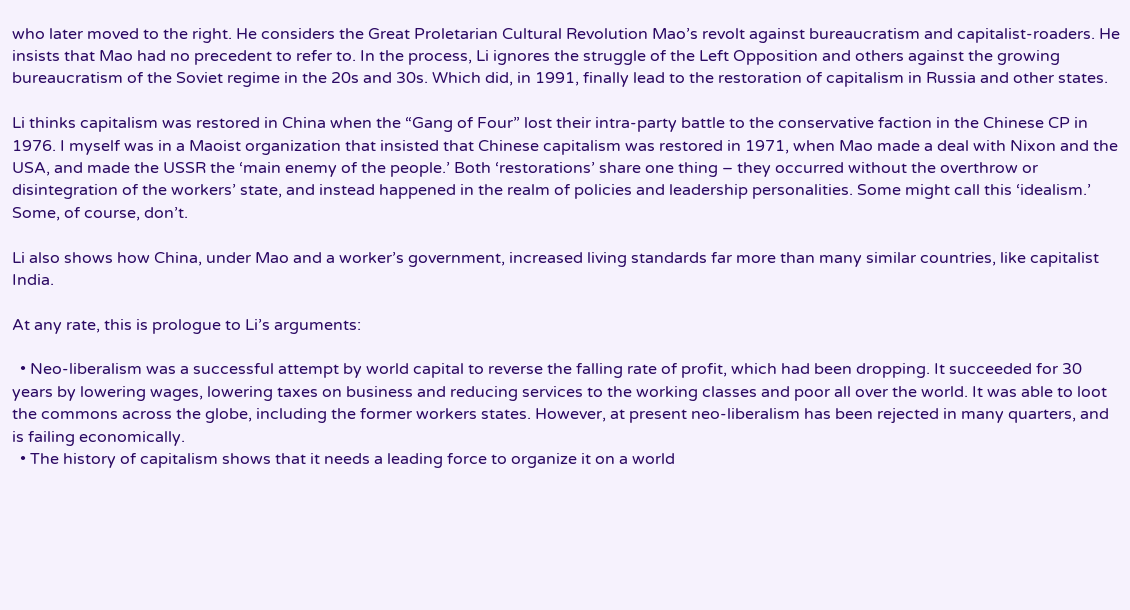who later moved to the right. He considers the Great Proletarian Cultural Revolution Mao’s revolt against bureaucratism and capitalist-roaders. He insists that Mao had no precedent to refer to. In the process, Li ignores the struggle of the Left Opposition and others against the growing bureaucratism of the Soviet regime in the 20s and 30s. Which did, in 1991, finally lead to the restoration of capitalism in Russia and other states.

Li thinks capitalism was restored in China when the “Gang of Four” lost their intra-party battle to the conservative faction in the Chinese CP in 1976. I myself was in a Maoist organization that insisted that Chinese capitalism was restored in 1971, when Mao made a deal with Nixon and the USA, and made the USSR the ‘main enemy of the people.’ Both ‘restorations’ share one thing – they occurred without the overthrow or disintegration of the workers’ state, and instead happened in the realm of policies and leadership personalities. Some might call this ‘idealism.’ Some, of course, don’t.

Li also shows how China, under Mao and a worker’s government, increased living standards far more than many similar countries, like capitalist India.

At any rate, this is prologue to Li’s arguments:

  • Neo-liberalism was a successful attempt by world capital to reverse the falling rate of profit, which had been dropping. It succeeded for 30 years by lowering wages, lowering taxes on business and reducing services to the working classes and poor all over the world. It was able to loot the commons across the globe, including the former workers states. However, at present neo-liberalism has been rejected in many quarters, and is failing economically.
  • The history of capitalism shows that it needs a leading force to organize it on a world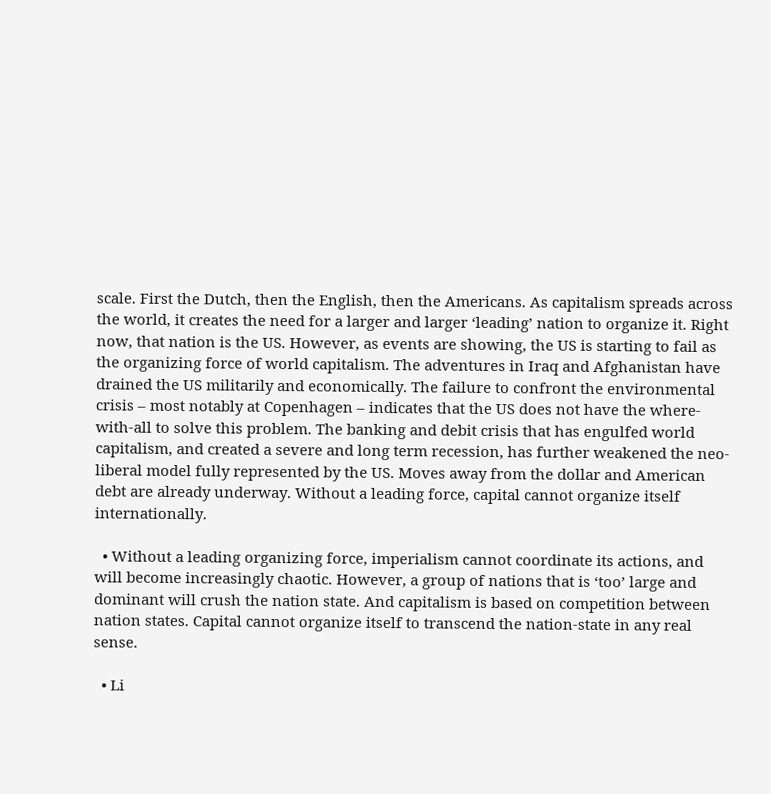scale. First the Dutch, then the English, then the Americans. As capitalism spreads across the world, it creates the need for a larger and larger ‘leading’ nation to organize it. Right now, that nation is the US. However, as events are showing, the US is starting to fail as the organizing force of world capitalism. The adventures in Iraq and Afghanistan have drained the US militarily and economically. The failure to confront the environmental crisis – most notably at Copenhagen – indicates that the US does not have the where-with-all to solve this problem. The banking and debit crisis that has engulfed world capitalism, and created a severe and long term recession, has further weakened the neo-liberal model fully represented by the US. Moves away from the dollar and American debt are already underway. Without a leading force, capital cannot organize itself internationally.

  • Without a leading organizing force, imperialism cannot coordinate its actions, and will become increasingly chaotic. However, a group of nations that is ‘too’ large and dominant will crush the nation state. And capitalism is based on competition between nation states. Capital cannot organize itself to transcend the nation-state in any real sense.

  • Li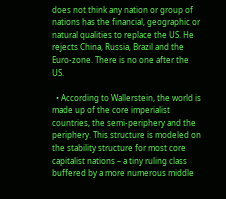does not think any nation or group of nations has the financial, geographic or natural qualities to replace the US. He rejects China, Russia, Brazil and the Euro-zone. There is no one after the US.

  • According to Wallerstein, the world is made up of the core imperialist countries, the semi-periphery and the periphery. This structure is modeled on the stability structure for most core capitalist nations – a tiny ruling class buffered by a more numerous middle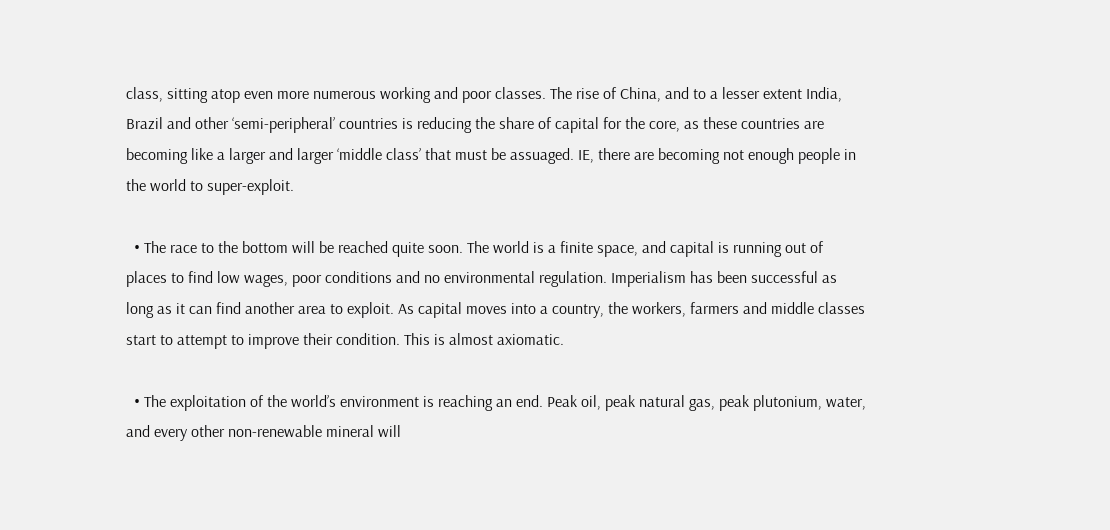class, sitting atop even more numerous working and poor classes. The rise of China, and to a lesser extent India, Brazil and other ‘semi-peripheral’ countries is reducing the share of capital for the core, as these countries are becoming like a larger and larger ‘middle class’ that must be assuaged. IE, there are becoming not enough people in the world to super-exploit.

  • The race to the bottom will be reached quite soon. The world is a finite space, and capital is running out of places to find low wages, poor conditions and no environmental regulation. Imperialism has been successful as long as it can find another area to exploit. As capital moves into a country, the workers, farmers and middle classes start to attempt to improve their condition. This is almost axiomatic.

  • The exploitation of the world’s environment is reaching an end. Peak oil, peak natural gas, peak plutonium, water, and every other non-renewable mineral will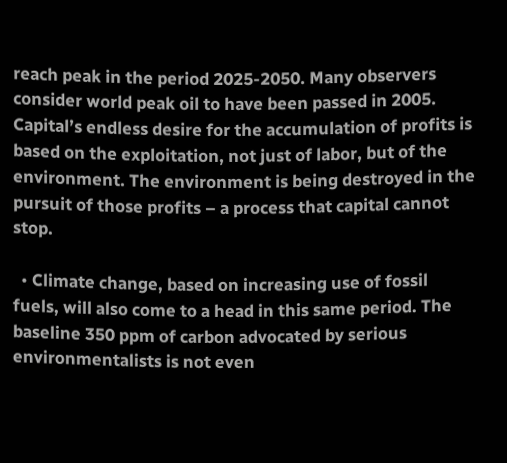reach peak in the period 2025-2050. Many observers consider world peak oil to have been passed in 2005. Capital’s endless desire for the accumulation of profits is based on the exploitation, not just of labor, but of the environment. The environment is being destroyed in the pursuit of those profits – a process that capital cannot stop.

  • Climate change, based on increasing use of fossil fuels, will also come to a head in this same period. The baseline 350 ppm of carbon advocated by serious environmentalists is not even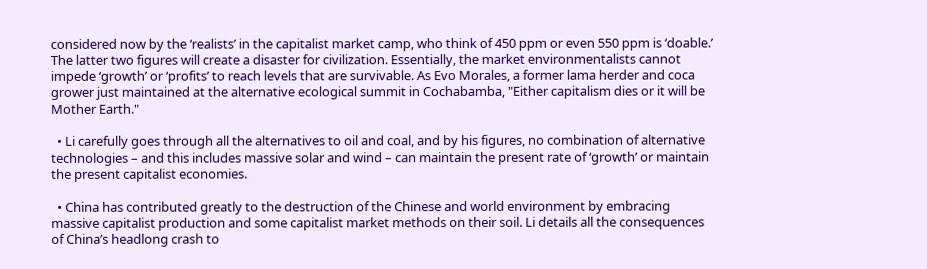considered now by the ‘realists’ in the capitalist market camp, who think of 450 ppm or even 550 ppm is ‘doable.’ The latter two figures will create a disaster for civilization. Essentially, the market environmentalists cannot impede ‘growth’ or ‘profits’ to reach levels that are survivable. As Evo Morales, a former lama herder and coca grower just maintained at the alternative ecological summit in Cochabamba, "Either capitalism dies or it will be Mother Earth."

  • Li carefully goes through all the alternatives to oil and coal, and by his figures, no combination of alternative technologies – and this includes massive solar and wind – can maintain the present rate of ‘growth’ or maintain the present capitalist economies.

  • China has contributed greatly to the destruction of the Chinese and world environment by embracing massive capitalist production and some capitalist market methods on their soil. Li details all the consequences of China’s headlong crash to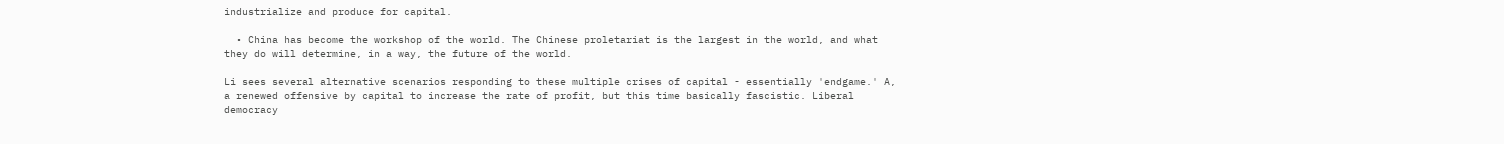industrialize and produce for capital.

  • China has become the workshop of the world. The Chinese proletariat is the largest in the world, and what they do will determine, in a way, the future of the world.

Li sees several alternative scenarios responding to these multiple crises of capital - essentially 'endgame.' A, a renewed offensive by capital to increase the rate of profit, but this time basically fascistic. Liberal democracy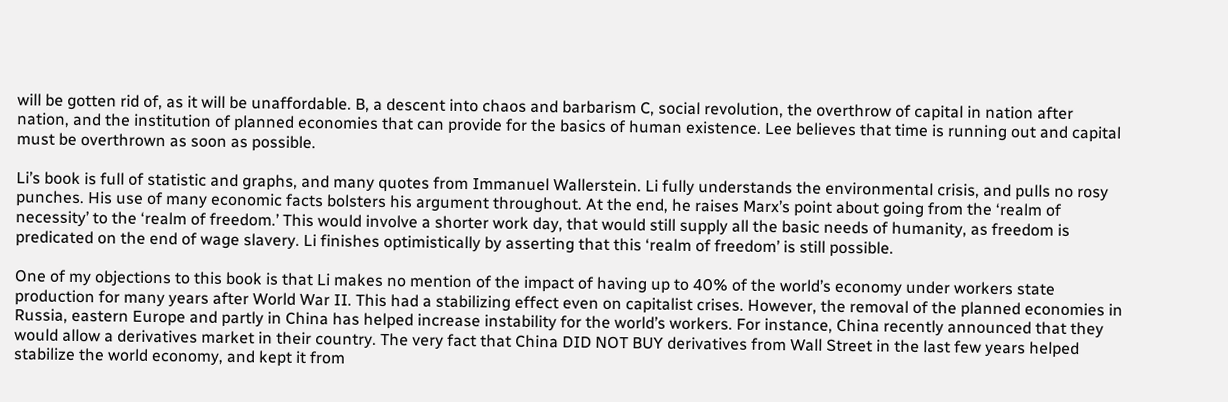will be gotten rid of, as it will be unaffordable. B, a descent into chaos and barbarism C, social revolution, the overthrow of capital in nation after nation, and the institution of planned economies that can provide for the basics of human existence. Lee believes that time is running out and capital must be overthrown as soon as possible.

Li’s book is full of statistic and graphs, and many quotes from Immanuel Wallerstein. Li fully understands the environmental crisis, and pulls no rosy punches. His use of many economic facts bolsters his argument throughout. At the end, he raises Marx’s point about going from the ‘realm of necessity’ to the ‘realm of freedom.’ This would involve a shorter work day, that would still supply all the basic needs of humanity, as freedom is predicated on the end of wage slavery. Li finishes optimistically by asserting that this ‘realm of freedom’ is still possible.

One of my objections to this book is that Li makes no mention of the impact of having up to 40% of the world’s economy under workers state production for many years after World War II. This had a stabilizing effect even on capitalist crises. However, the removal of the planned economies in Russia, eastern Europe and partly in China has helped increase instability for the world’s workers. For instance, China recently announced that they would allow a derivatives market in their country. The very fact that China DID NOT BUY derivatives from Wall Street in the last few years helped stabilize the world economy, and kept it from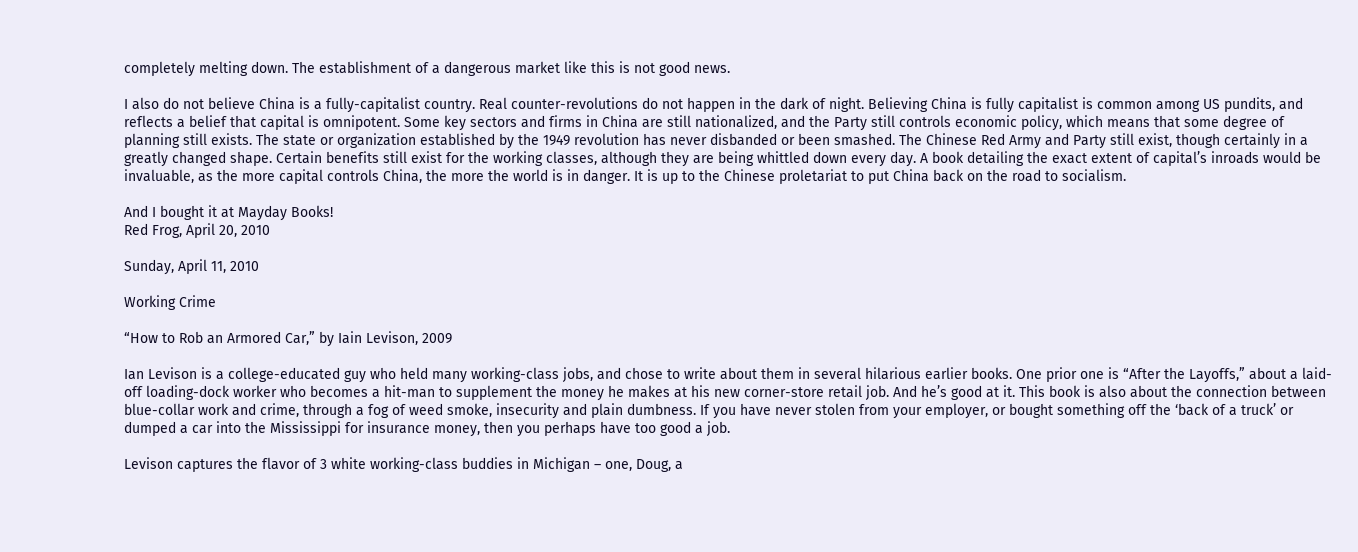completely melting down. The establishment of a dangerous market like this is not good news.

I also do not believe China is a fully-capitalist country. Real counter-revolutions do not happen in the dark of night. Believing China is fully capitalist is common among US pundits, and reflects a belief that capital is omnipotent. Some key sectors and firms in China are still nationalized, and the Party still controls economic policy, which means that some degree of planning still exists. The state or organization established by the 1949 revolution has never disbanded or been smashed. The Chinese Red Army and Party still exist, though certainly in a greatly changed shape. Certain benefits still exist for the working classes, although they are being whittled down every day. A book detailing the exact extent of capital’s inroads would be invaluable, as the more capital controls China, the more the world is in danger. It is up to the Chinese proletariat to put China back on the road to socialism.

And I bought it at Mayday Books!
Red Frog, April 20, 2010

Sunday, April 11, 2010

Working Crime

“How to Rob an Armored Car,” by Iain Levison, 2009

Ian Levison is a college-educated guy who held many working-class jobs, and chose to write about them in several hilarious earlier books. One prior one is “After the Layoffs,” about a laid-off loading-dock worker who becomes a hit-man to supplement the money he makes at his new corner-store retail job. And he’s good at it. This book is also about the connection between blue-collar work and crime, through a fog of weed smoke, insecurity and plain dumbness. If you have never stolen from your employer, or bought something off the ‘back of a truck’ or dumped a car into the Mississippi for insurance money, then you perhaps have too good a job.

Levison captures the flavor of 3 white working-class buddies in Michigan – one, Doug, a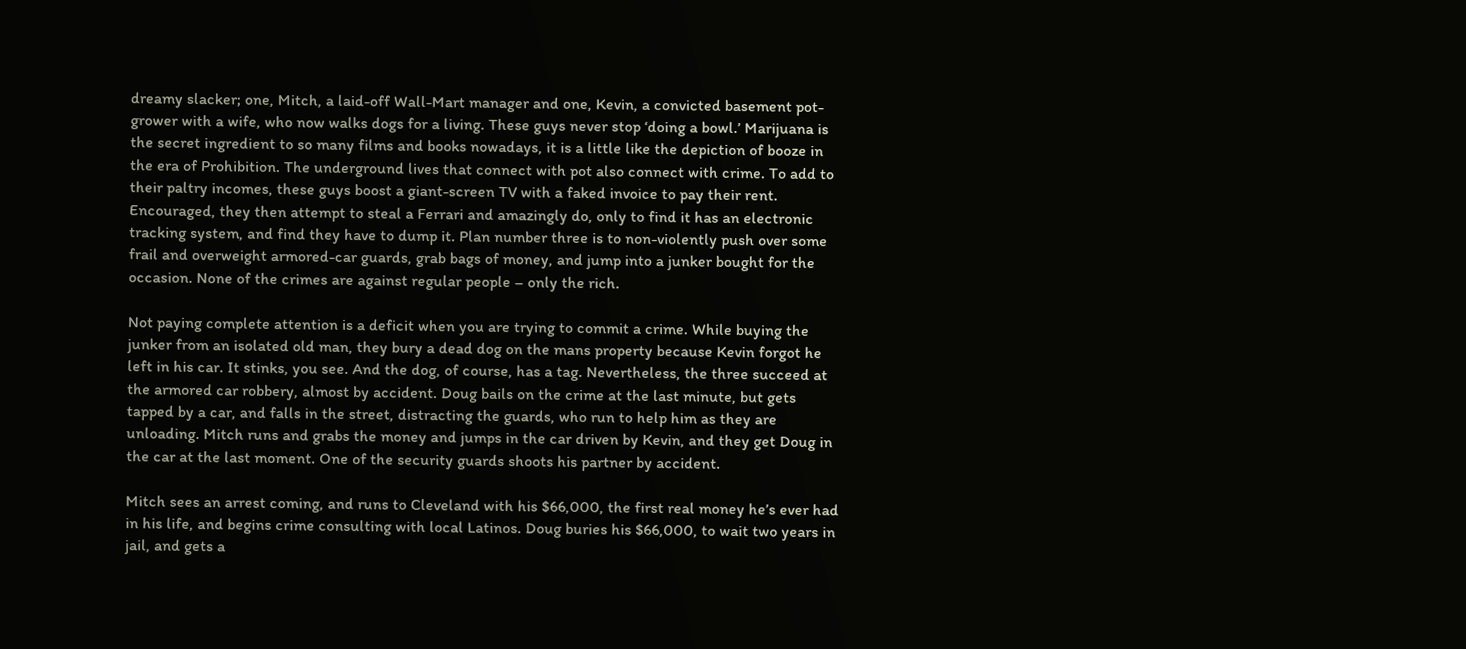dreamy slacker; one, Mitch, a laid-off Wall-Mart manager and one, Kevin, a convicted basement pot-grower with a wife, who now walks dogs for a living. These guys never stop ‘doing a bowl.’ Marijuana is the secret ingredient to so many films and books nowadays, it is a little like the depiction of booze in the era of Prohibition. The underground lives that connect with pot also connect with crime. To add to their paltry incomes, these guys boost a giant-screen TV with a faked invoice to pay their rent. Encouraged, they then attempt to steal a Ferrari and amazingly do, only to find it has an electronic tracking system, and find they have to dump it. Plan number three is to non-violently push over some frail and overweight armored-car guards, grab bags of money, and jump into a junker bought for the occasion. None of the crimes are against regular people – only the rich.

Not paying complete attention is a deficit when you are trying to commit a crime. While buying the junker from an isolated old man, they bury a dead dog on the mans property because Kevin forgot he left in his car. It stinks, you see. And the dog, of course, has a tag. Nevertheless, the three succeed at the armored car robbery, almost by accident. Doug bails on the crime at the last minute, but gets tapped by a car, and falls in the street, distracting the guards, who run to help him as they are unloading. Mitch runs and grabs the money and jumps in the car driven by Kevin, and they get Doug in the car at the last moment. One of the security guards shoots his partner by accident.

Mitch sees an arrest coming, and runs to Cleveland with his $66,000, the first real money he’s ever had in his life, and begins crime consulting with local Latinos. Doug buries his $66,000, to wait two years in jail, and gets a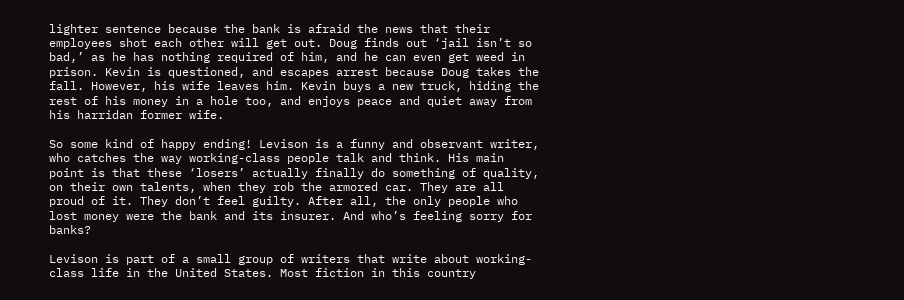lighter sentence because the bank is afraid the news that their employees shot each other will get out. Doug finds out ‘jail isn’t so bad,’ as he has nothing required of him, and he can even get weed in prison. Kevin is questioned, and escapes arrest because Doug takes the fall. However, his wife leaves him. Kevin buys a new truck, hiding the rest of his money in a hole too, and enjoys peace and quiet away from his harridan former wife.

So some kind of happy ending! Levison is a funny and observant writer, who catches the way working-class people talk and think. His main point is that these ‘losers’ actually finally do something of quality, on their own talents, when they rob the armored car. They are all proud of it. They don’t feel guilty. After all, the only people who lost money were the bank and its insurer. And who’s feeling sorry for banks?

Levison is part of a small group of writers that write about working-class life in the United States. Most fiction in this country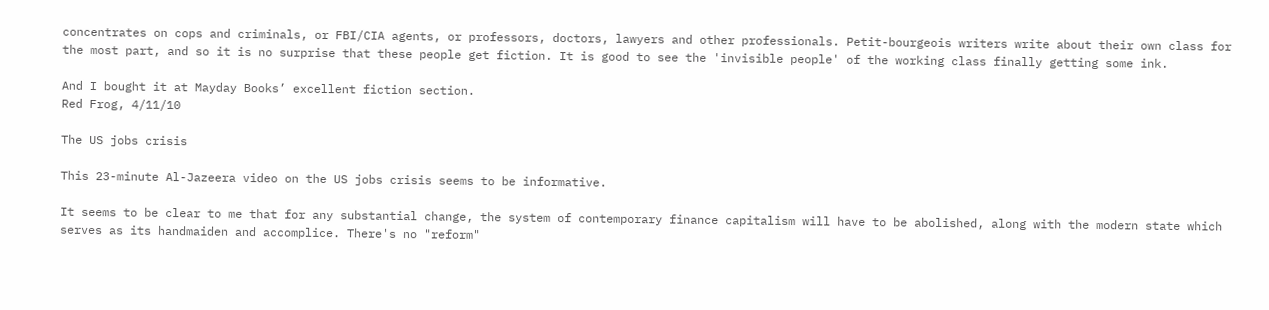concentrates on cops and criminals, or FBI/CIA agents, or professors, doctors, lawyers and other professionals. Petit-bourgeois writers write about their own class for the most part, and so it is no surprise that these people get fiction. It is good to see the 'invisible people' of the working class finally getting some ink.

And I bought it at Mayday Books’ excellent fiction section.
Red Frog, 4/11/10

The US jobs crisis

This 23-minute Al-Jazeera video on the US jobs crisis seems to be informative.

It seems to be clear to me that for any substantial change, the system of contemporary finance capitalism will have to be abolished, along with the modern state which serves as its handmaiden and accomplice. There's no "reform"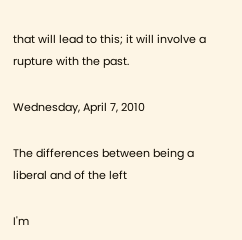that will lead to this; it will involve a rupture with the past.

Wednesday, April 7, 2010

The differences between being a liberal and of the left

I'm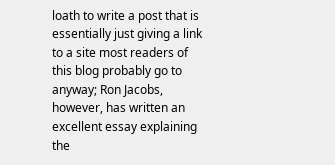loath to write a post that is essentially just giving a link to a site most readers of this blog probably go to anyway; Ron Jacobs, however, has written an excellent essay explaining the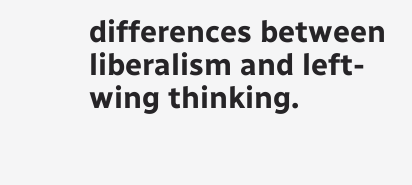differences between liberalism and left-wing thinking.